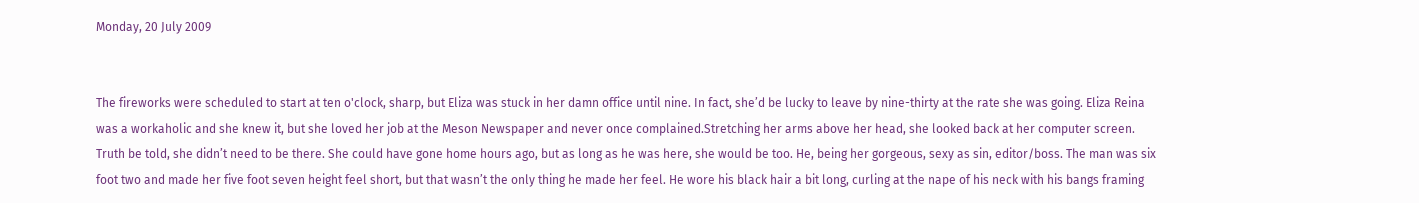Monday, 20 July 2009


The fireworks were scheduled to start at ten o'clock, sharp, but Eliza was stuck in her damn office until nine. In fact, she’d be lucky to leave by nine-thirty at the rate she was going. Eliza Reina was a workaholic and she knew it, but she loved her job at the Meson Newspaper and never once complained.Stretching her arms above her head, she looked back at her computer screen. Truth be told, she didn’t need to be there. She could have gone home hours ago, but as long as he was here, she would be too. He, being her gorgeous, sexy as sin, editor/boss. The man was six foot two and made her five foot seven height feel short, but that wasn’t the only thing he made her feel. He wore his black hair a bit long, curling at the nape of his neck with his bangs framing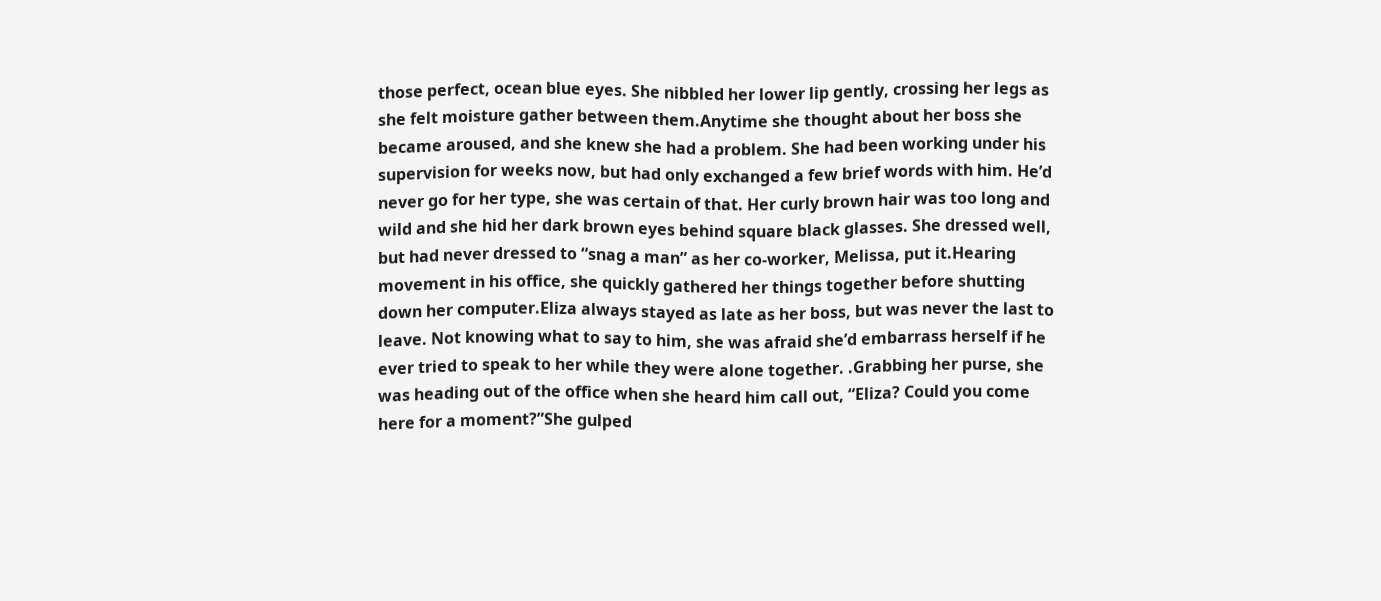those perfect, ocean blue eyes. She nibbled her lower lip gently, crossing her legs as she felt moisture gather between them.Anytime she thought about her boss she became aroused, and she knew she had a problem. She had been working under his supervision for weeks now, but had only exchanged a few brief words with him. He’d never go for her type, she was certain of that. Her curly brown hair was too long and wild and she hid her dark brown eyes behind square black glasses. She dressed well, but had never dressed to “snag a man” as her co-worker, Melissa, put it.Hearing movement in his office, she quickly gathered her things together before shutting down her computer.Eliza always stayed as late as her boss, but was never the last to leave. Not knowing what to say to him, she was afraid she’d embarrass herself if he ever tried to speak to her while they were alone together. .Grabbing her purse, she was heading out of the office when she heard him call out, “Eliza? Could you come here for a moment?”She gulped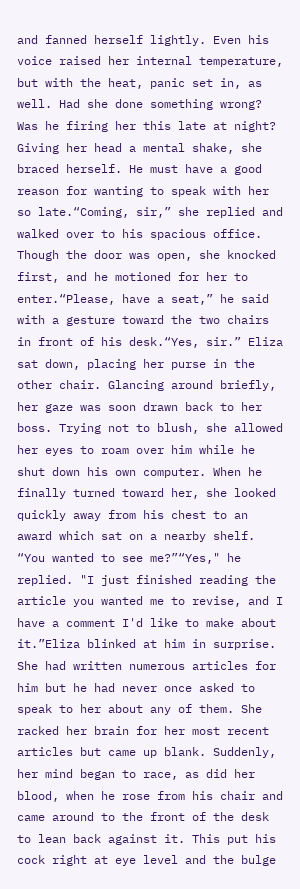and fanned herself lightly. Even his voice raised her internal temperature, but with the heat, panic set in, as well. Had she done something wrong? Was he firing her this late at night? Giving her head a mental shake, she braced herself. He must have a good reason for wanting to speak with her so late.“Coming, sir,” she replied and walked over to his spacious office. Though the door was open, she knocked first, and he motioned for her to enter.“Please, have a seat,” he said with a gesture toward the two chairs in front of his desk.“Yes, sir.” Eliza sat down, placing her purse in the other chair. Glancing around briefly, her gaze was soon drawn back to her boss. Trying not to blush, she allowed her eyes to roam over him while he shut down his own computer. When he finally turned toward her, she looked quickly away from his chest to an award which sat on a nearby shelf. “You wanted to see me?”“Yes," he replied. "I just finished reading the article you wanted me to revise, and I have a comment I'd like to make about it.”Eliza blinked at him in surprise. She had written numerous articles for him but he had never once asked to speak to her about any of them. She racked her brain for her most recent articles but came up blank. Suddenly, her mind began to race, as did her blood, when he rose from his chair and came around to the front of the desk to lean back against it. This put his cock right at eye level and the bulge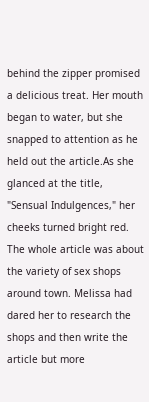behind the zipper promised a delicious treat. Her mouth began to water, but she snapped to attention as he held out the article.As she glanced at the title, "Sensual Indulgences," her cheeks turned bright red. The whole article was about the variety of sex shops around town. Melissa had dared her to research the shops and then write the article but more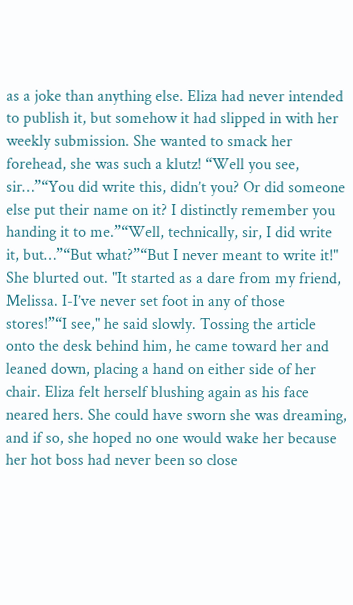as a joke than anything else. Eliza had never intended to publish it, but somehow it had slipped in with her weekly submission. She wanted to smack her forehead, she was such a klutz! “Well you see, sir…”“You did write this, didn’t you? Or did someone else put their name on it? I distinctly remember you handing it to me.”“Well, technically, sir, I did write it, but…”“But what?”“But I never meant to write it!" She blurted out. "It started as a dare from my friend, Melissa. I-I’ve never set foot in any of those stores!”“I see," he said slowly. Tossing the article onto the desk behind him, he came toward her and leaned down, placing a hand on either side of her chair. Eliza felt herself blushing again as his face neared hers. She could have sworn she was dreaming, and if so, she hoped no one would wake her because her hot boss had never been so close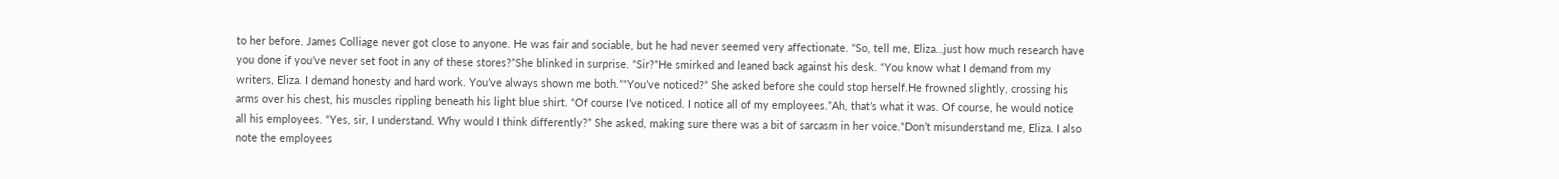to her before. James Colliage never got close to anyone. He was fair and sociable, but he had never seemed very affectionate. "So, tell me, Eliza…just how much research have you done if you’ve never set foot in any of these stores?”She blinked in surprise. “Sir?”He smirked and leaned back against his desk. “You know what I demand from my writers, Eliza. I demand honesty and hard work. You’ve always shown me both.”“You’ve noticed?” She asked before she could stop herself.He frowned slightly, crossing his arms over his chest, his muscles rippling beneath his light blue shirt. “Of course I’ve noticed. I notice all of my employees.”Ah, that’s what it was. Of course, he would notice all his employees. “Yes, sir, I understand. Why would I think differently?” She asked, making sure there was a bit of sarcasm in her voice.“Don’t misunderstand me, Eliza. I also note the employees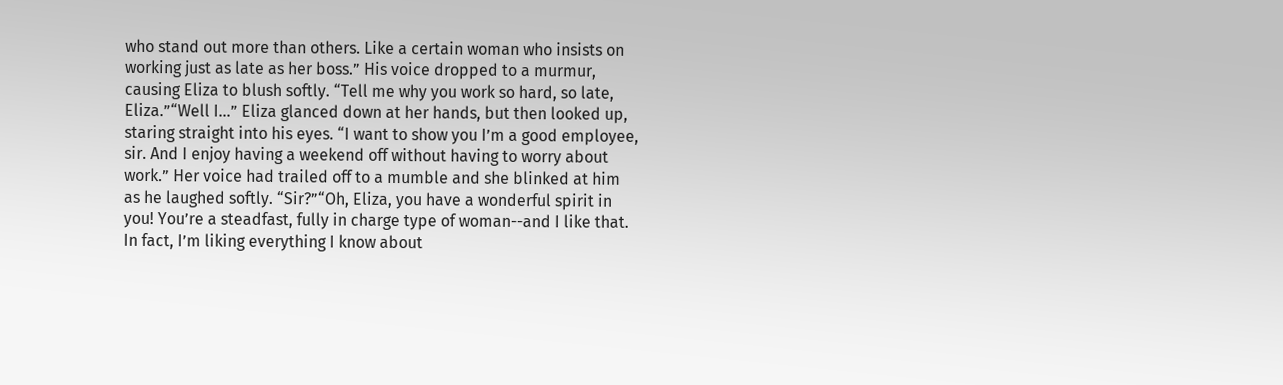who stand out more than others. Like a certain woman who insists on working just as late as her boss.” His voice dropped to a murmur, causing Eliza to blush softly. “Tell me why you work so hard, so late, Eliza.”“Well I…” Eliza glanced down at her hands, but then looked up, staring straight into his eyes. “I want to show you I’m a good employee, sir. And I enjoy having a weekend off without having to worry about work.” Her voice had trailed off to a mumble and she blinked at him as he laughed softly. “Sir?”“Oh, Eliza, you have a wonderful spirit in you! You’re a steadfast, fully in charge type of woman--and I like that. In fact, I’m liking everything I know about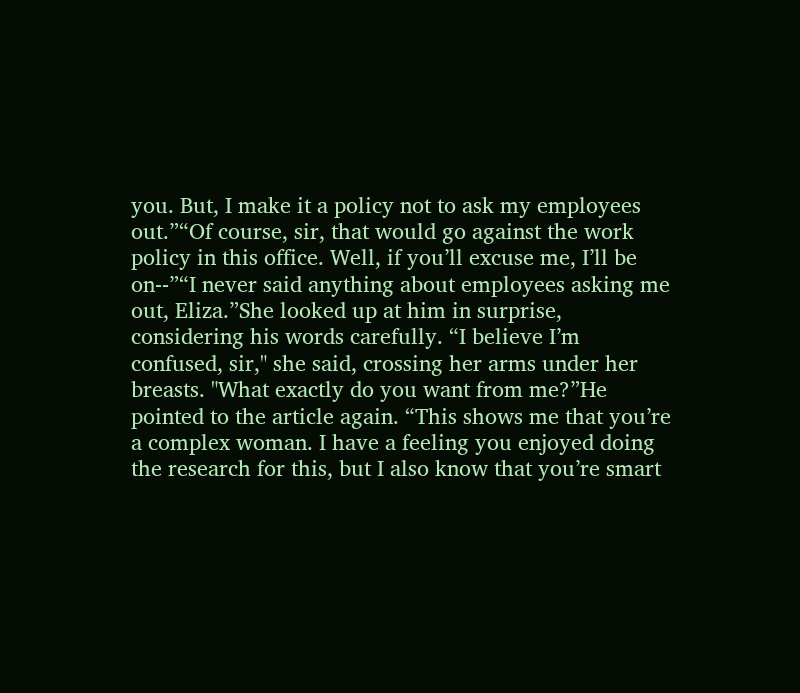you. But, I make it a policy not to ask my employees out.”“Of course, sir, that would go against the work policy in this office. Well, if you’ll excuse me, I’ll be on--”“I never said anything about employees asking me out, Eliza.”She looked up at him in surprise, considering his words carefully. “I believe I’m confused, sir," she said, crossing her arms under her breasts. "What exactly do you want from me?”He pointed to the article again. “This shows me that you’re a complex woman. I have a feeling you enjoyed doing the research for this, but I also know that you’re smart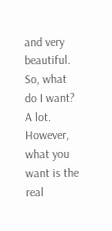and very beautiful. So, what do I want? A lot. However, what you want is the real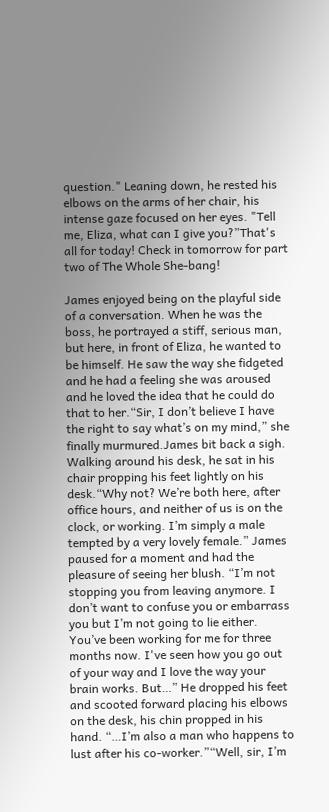question." Leaning down, he rested his elbows on the arms of her chair, his intense gaze focused on her eyes. "Tell me, Eliza, what can I give you?”That's all for today! Check in tomorrow for part two of The Whole She-bang!

James enjoyed being on the playful side of a conversation. When he was the boss, he portrayed a stiff, serious man, but here, in front of Eliza, he wanted to be himself. He saw the way she fidgeted and he had a feeling she was aroused and he loved the idea that he could do that to her.“Sir, I don’t believe I have the right to say what’s on my mind,” she finally murmured.James bit back a sigh. Walking around his desk, he sat in his chair propping his feet lightly on his desk.“Why not? We’re both here, after office hours, and neither of us is on the clock, or working. I’m simply a male tempted by a very lovely female.” James paused for a moment and had the pleasure of seeing her blush. “I’m not stopping you from leaving anymore. I don’t want to confuse you or embarrass you but I’m not going to lie either. You’ve been working for me for three months now. I've seen how you go out of your way and I love the way your brain works. But…” He dropped his feet and scooted forward placing his elbows on the desk, his chin propped in his hand. “…I’m also a man who happens to lust after his co-worker.”“Well, sir, I’m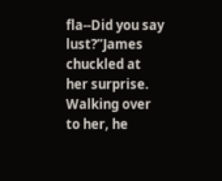fla--Did you say lust?”James chuckled at her surprise. Walking over to her, he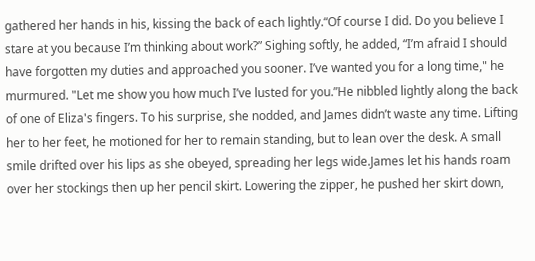gathered her hands in his, kissing the back of each lightly.“Of course I did. Do you believe I stare at you because I’m thinking about work?” Sighing softly, he added, “I’m afraid I should have forgotten my duties and approached you sooner. I’ve wanted you for a long time," he murmured. "Let me show you how much I’ve lusted for you.”He nibbled lightly along the back of one of Eliza's fingers. To his surprise, she nodded, and James didn’t waste any time. Lifting her to her feet, he motioned for her to remain standing, but to lean over the desk. A small smile drifted over his lips as she obeyed, spreading her legs wide.James let his hands roam over her stockings then up her pencil skirt. Lowering the zipper, he pushed her skirt down,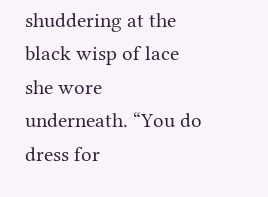shuddering at the black wisp of lace she wore underneath. “You do dress for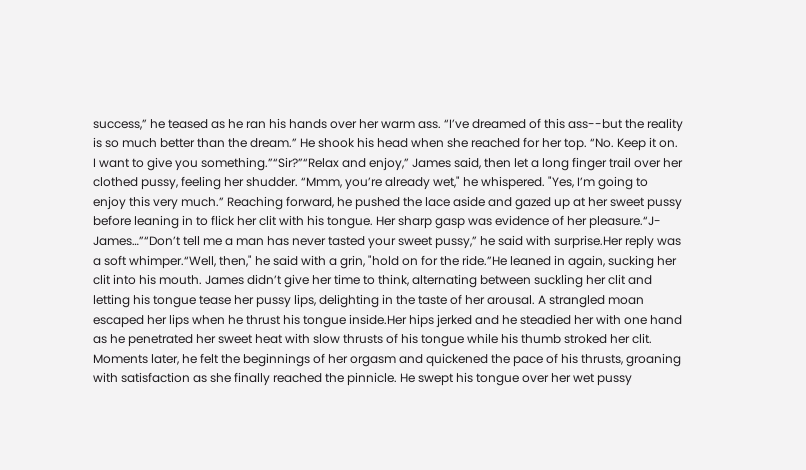success,” he teased as he ran his hands over her warm ass. “I’ve dreamed of this ass--but the reality is so much better than the dream.” He shook his head when she reached for her top. “No. Keep it on. I want to give you something.”“Sir?”“Relax and enjoy,” James said, then let a long finger trail over her clothed pussy, feeling her shudder. “Mmm, you’re already wet," he whispered. "Yes, I’m going to enjoy this very much.” Reaching forward, he pushed the lace aside and gazed up at her sweet pussy before leaning in to flick her clit with his tongue. Her sharp gasp was evidence of her pleasure.“J-James…”“Don’t tell me a man has never tasted your sweet pussy,” he said with surprise.Her reply was a soft whimper.“Well, then," he said with a grin, "hold on for the ride.”He leaned in again, sucking her clit into his mouth. James didn’t give her time to think, alternating between suckling her clit and letting his tongue tease her pussy lips, delighting in the taste of her arousal. A strangled moan escaped her lips when he thrust his tongue inside.Her hips jerked and he steadied her with one hand as he penetrated her sweet heat with slow thrusts of his tongue while his thumb stroked her clit. Moments later, he felt the beginnings of her orgasm and quickened the pace of his thrusts, groaning with satisfaction as she finally reached the pinnicle. He swept his tongue over her wet pussy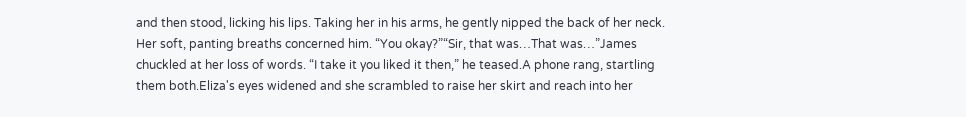and then stood, licking his lips. Taking her in his arms, he gently nipped the back of her neck. Her soft, panting breaths concerned him. “You okay?”“Sir, that was…That was…”James chuckled at her loss of words. “I take it you liked it then,” he teased.A phone rang, startling them both.Eliza's eyes widened and she scrambled to raise her skirt and reach into her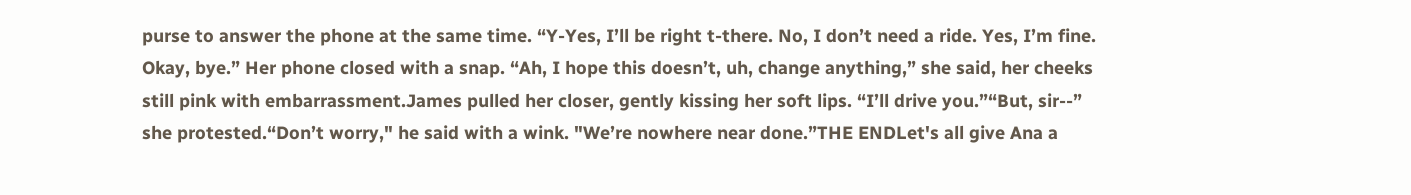purse to answer the phone at the same time. “Y-Yes, I’ll be right t-there. No, I don’t need a ride. Yes, I’m fine. Okay, bye.” Her phone closed with a snap. “Ah, I hope this doesn’t, uh, change anything,” she said, her cheeks still pink with embarrassment.James pulled her closer, gently kissing her soft lips. “I’ll drive you.”“But, sir--” she protested.“Don’t worry," he said with a wink. "We’re nowhere near done.”THE ENDLet's all give Ana a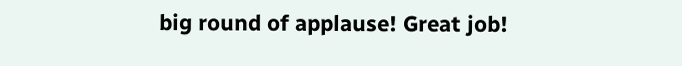big round of applause! Great job!